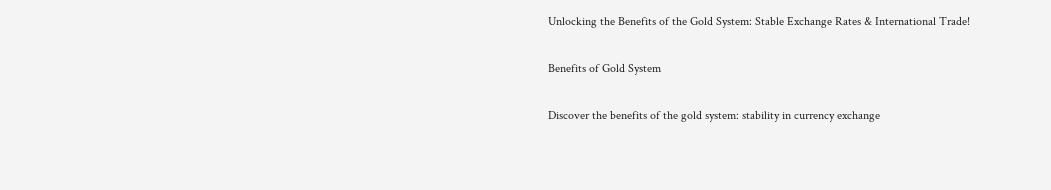Unlocking the Benefits of the Gold System: Stable Exchange Rates & International Trade!

Benefits of Gold System

Discover the benefits of the gold system: stability in currency exchange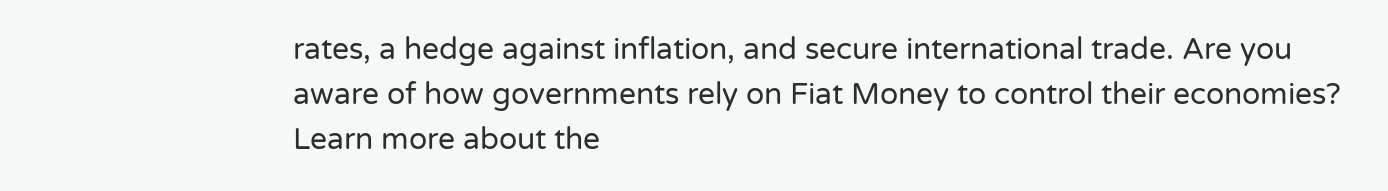rates, a hedge against inflation, and secure international trade. Are you aware of how governments rely on Fiat Money to control their economies? Learn more about the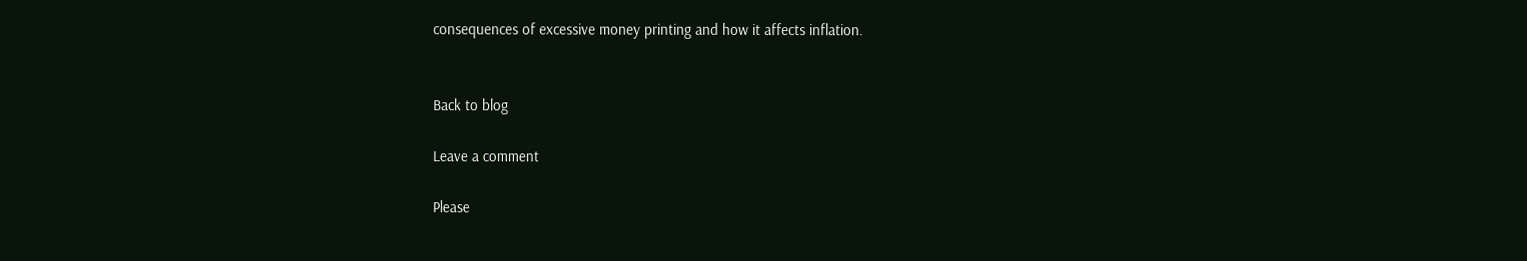consequences of excessive money printing and how it affects inflation.


Back to blog

Leave a comment

Please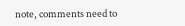note, comments need to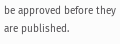be approved before they are published.